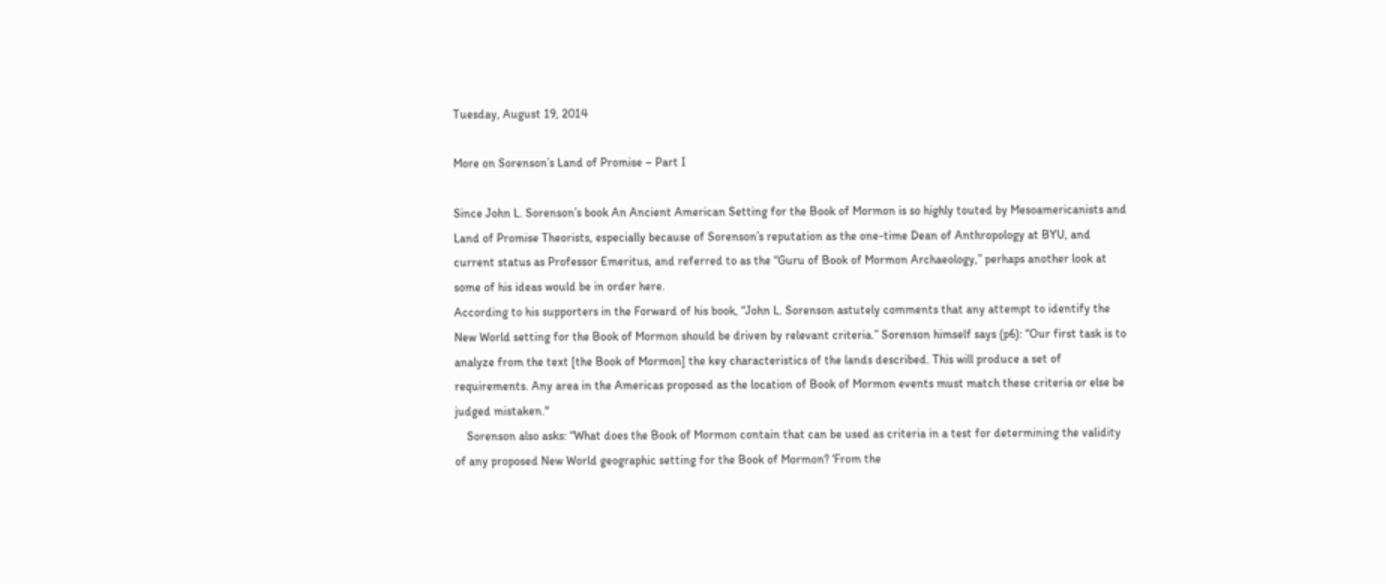Tuesday, August 19, 2014

More on Sorenson’s Land of Promise – Part I

Since John L. Sorenson’s book An Ancient American Setting for the Book of Mormon is so highly touted by Mesoamericanists and Land of Promise Theorists, especially because of Sorenson’s reputation as the one-time Dean of Anthropology at BYU, and current status as Professor Emeritus, and referred to as the “Guru of Book of Mormon Archaeology,” perhaps another look at some of his ideas would be in order here.
According to his supporters in the Forward of his book, “John L. Sorenson astutely comments that any attempt to identify the New World setting for the Book of Mormon should be driven by relevant criteria.” Sorenson himself says (p6): “Our first task is to analyze from the text [the Book of Mormon] the key characteristics of the lands described. This will produce a set of requirements. Any area in the Americas proposed as the location of Book of Mormon events must match these criteria or else be judged mistaken."
    Sorenson also asks: “What does the Book of Mormon contain that can be used as criteria in a test for determining the validity of any proposed New World geographic setting for the Book of Mormon? ‘From the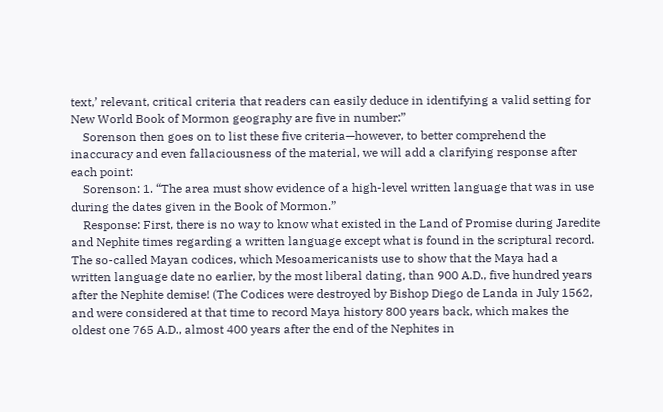text,’ relevant, critical criteria that readers can easily deduce in identifying a valid setting for New World Book of Mormon geography are five in number:”
    Sorenson then goes on to list these five criteria—however, to better comprehend the inaccuracy and even fallaciousness of the material, we will add a clarifying response after each point:
    Sorenson: 1. “The area must show evidence of a high-level written language that was in use during the dates given in the Book of Mormon.”
    Response: First, there is no way to know what existed in the Land of Promise during Jaredite and Nephite times regarding a written language except what is found in the scriptural record. The so-called Mayan codices, which Mesoamericanists use to show that the Maya had a written language date no earlier, by the most liberal dating, than 900 A.D., five hundred years after the Nephite demise! (The Codices were destroyed by Bishop Diego de Landa in July 1562, and were considered at that time to record Maya history 800 years back, which makes the oldest one 765 A.D., almost 400 years after the end of the Nephites in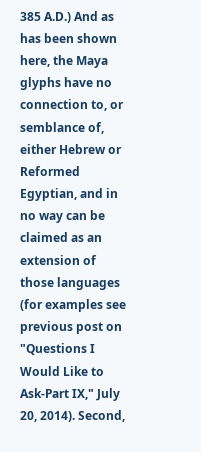385 A.D.) And as has been shown here, the Maya glyphs have no connection to, or semblance of, either Hebrew or Reformed Egyptian, and in no way can be claimed as an extension of those languages (for examples see previous post on "Questions I Would Like to Ask-Part IX," July 20, 2014). Second,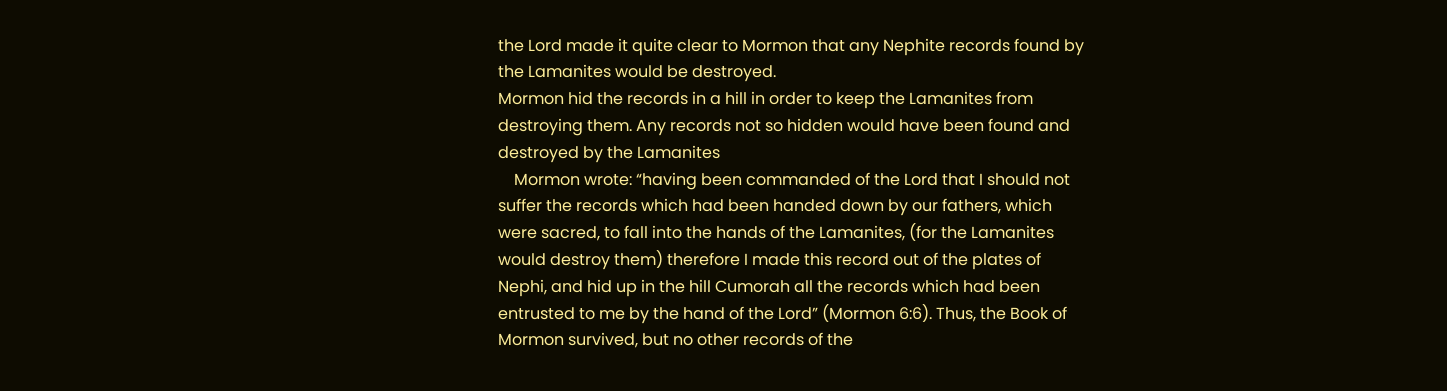the Lord made it quite clear to Mormon that any Nephite records found by the Lamanites would be destroyed.
Mormon hid the records in a hill in order to keep the Lamanites from destroying them. Any records not so hidden would have been found and destroyed by the Lamanites
    Mormon wrote: “having been commanded of the Lord that I should not suffer the records which had been handed down by our fathers, which were sacred, to fall into the hands of the Lamanites, (for the Lamanites would destroy them) therefore I made this record out of the plates of Nephi, and hid up in the hill Cumorah all the records which had been entrusted to me by the hand of the Lord” (Mormon 6:6). Thus, the Book of Mormon survived, but no other records of the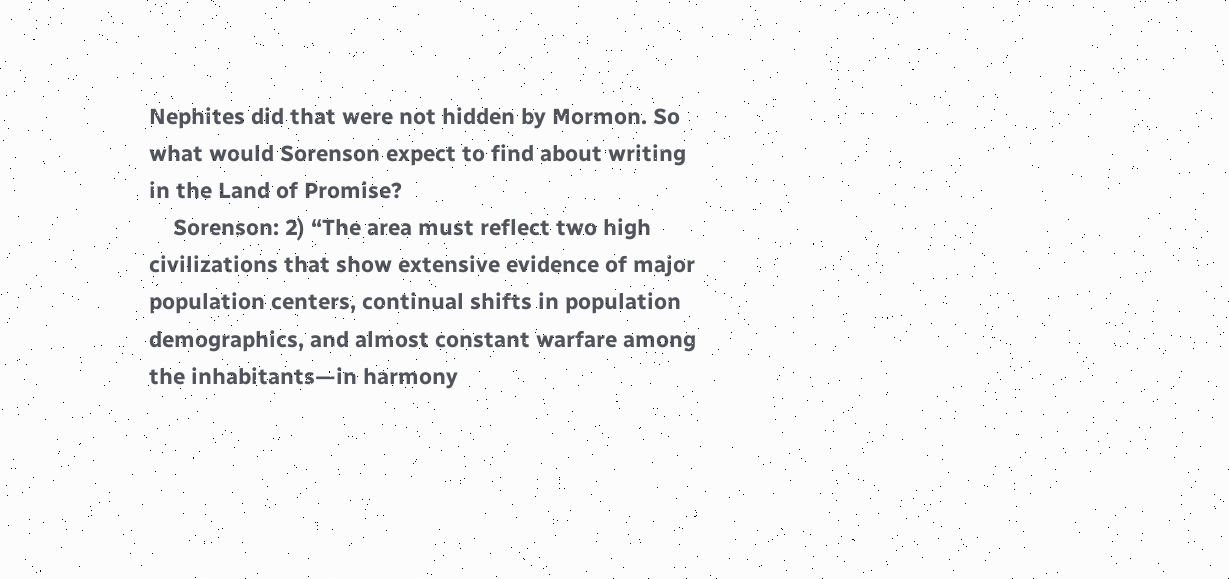Nephites did that were not hidden by Mormon. So what would Sorenson expect to find about writing in the Land of Promise?
    Sorenson: 2) “The area must reflect two high civilizations that show extensive evidence of major population centers, continual shifts in population demographics, and almost constant warfare among the inhabitants—in harmony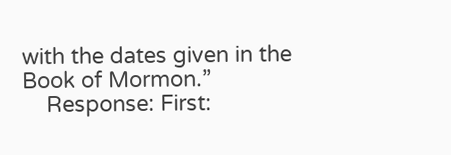with the dates given in the Book of Mormon.”
    Response: First: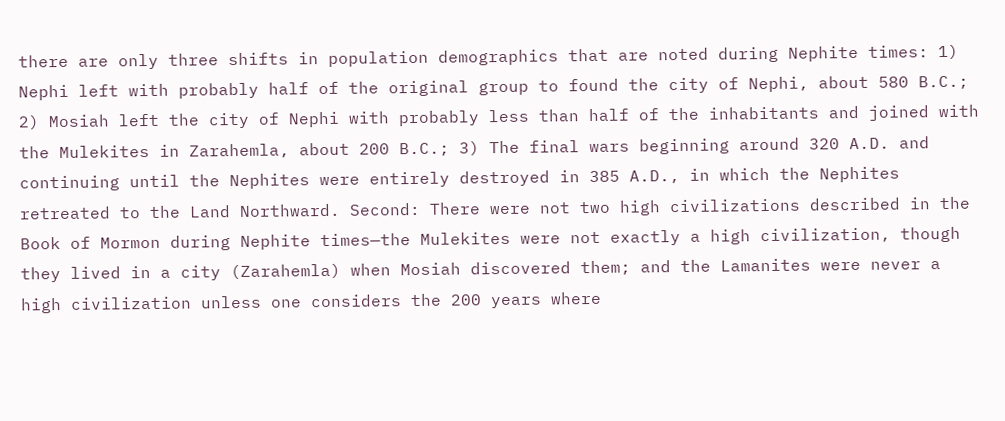there are only three shifts in population demographics that are noted during Nephite times: 1) Nephi left with probably half of the original group to found the city of Nephi, about 580 B.C.; 2) Mosiah left the city of Nephi with probably less than half of the inhabitants and joined with the Mulekites in Zarahemla, about 200 B.C.; 3) The final wars beginning around 320 A.D. and continuing until the Nephites were entirely destroyed in 385 A.D., in which the Nephites retreated to the Land Northward. Second: There were not two high civilizations described in the Book of Mormon during Nephite times—the Mulekites were not exactly a high civilization, though they lived in a city (Zarahemla) when Mosiah discovered them; and the Lamanites were never a high civilization unless one considers the 200 years where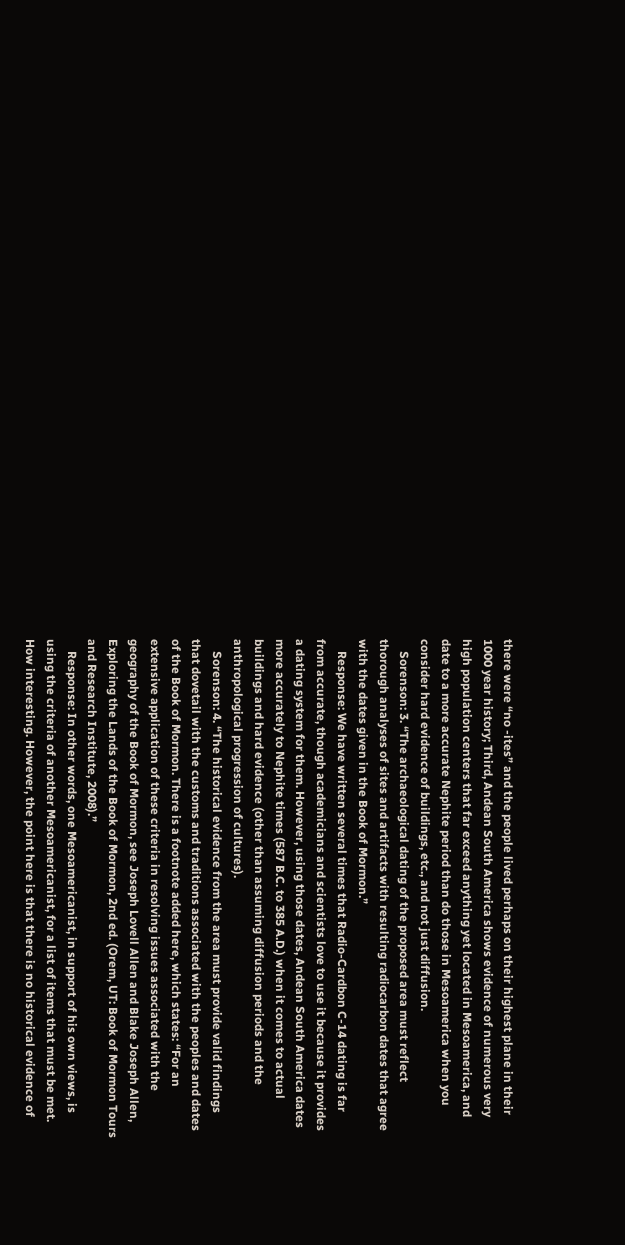there were “no -ites” and the people lived perhaps on their highest plane in their 1000 year history; Third, Andean South America shows evidence of numerous very high population centers that far exceed anything yet located in Mesoamerica, and date to a more accurate Nephite period than do those in Mesoamerica when you consider hard evidence of buildings, etc., and not just diffusion.
    Sorenson: 3. “The archaeological dating of the proposed area must reflect thorough analyses of sites and artifacts with resulting radiocarbon dates that agree with the dates given in the Book of Mormon.”
    Response: We have written several times that Radio-Cardbon C-14 dating is far from accurate, though academicians and scientists love to use it because it provides a dating system for them. However, using those dates, Andean South America dates more accurately to Nephite times (587 B.C. to 385 A.D.) when it comes to actual buildings and hard evidence (other than assuming diffusion periods and the anthropological progression of cultures).
    Sorenson: 4. “The historical evidence from the area must provide valid findings that dovetail with the customs and traditions associated with the peoples and dates of the Book of Mormon. There is a footnote added here, which states: “For an extensive application of these criteria in resolving issues associated with the geography of the Book of Mormon, see Joseph Lovell Allen and Blake Joseph Allen, Exploring the Lands of the Book of Mormon, 2nd ed. (Orem, UT: Book of Mormon Tours and Research Institute, 2008).”
    Response: In other words, one Mesoamericanist, in support of his own views, is using the criteria of another Mesoamericanist, for a list of items that must be met. How interesting. However, the point here is that there is no historical evidence of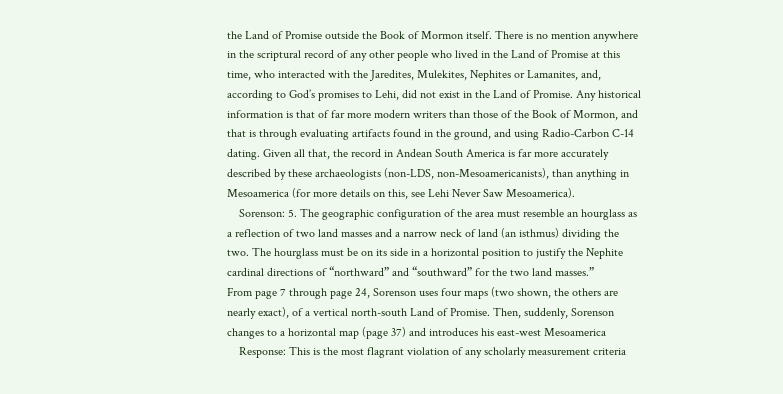the Land of Promise outside the Book of Mormon itself. There is no mention anywhere in the scriptural record of any other people who lived in the Land of Promise at this time, who interacted with the Jaredites, Mulekites, Nephites or Lamanites, and, according to God’s promises to Lehi, did not exist in the Land of Promise. Any historical information is that of far more modern writers than those of the Book of Mormon, and that is through evaluating artifacts found in the ground, and using Radio-Carbon C-14 dating. Given all that, the record in Andean South America is far more accurately described by these archaeologists (non-LDS, non-Mesoamericanists), than anything in Mesoamerica (for more details on this, see Lehi Never Saw Mesoamerica).
    Sorenson: 5. The geographic configuration of the area must resemble an hourglass as a reflection of two land masses and a narrow neck of land (an isthmus) dividing the two. The hourglass must be on its side in a horizontal position to justify the Nephite cardinal directions of “northward” and “southward” for the two land masses.”
From page 7 through page 24, Sorenson uses four maps (two shown, the others are nearly exact), of a vertical north-south Land of Promise. Then, suddenly, Sorenson changes to a horizontal map (page 37) and introduces his east-west Mesoamerica
    Response: This is the most flagrant violation of any scholarly measurement criteria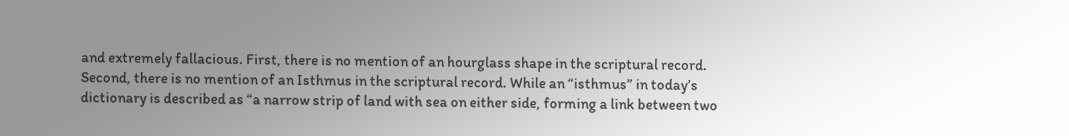and extremely fallacious. First, there is no mention of an hourglass shape in the scriptural record. Second, there is no mention of an Isthmus in the scriptural record. While an “isthmus” in today’s dictionary is described as “a narrow strip of land with sea on either side, forming a link between two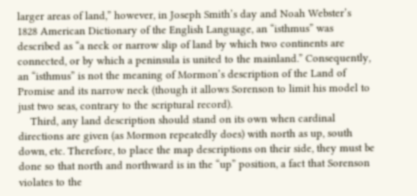larger areas of land,” however, in Joseph Smith’s day and Noah Webster’s 1828 American Dictionary of the English Language, an “isthmus” was described as “a neck or narrow slip of land by which two continents are connected, or by which a peninsula is united to the mainland.” Consequently, an “isthmus” is not the meaning of Mormon’s description of the Land of Promise and its narrow neck (though it allows Sorenson to limit his model to just two seas, contrary to the scriptural record).
    Third, any land description should stand on its own when cardinal directions are given (as Mormon repeatedly does) with north as up, south down, etc. Therefore, to place the map descriptions on their side, they must be done so that north and northward is in the “up” position, a fact that Sorenson violates to the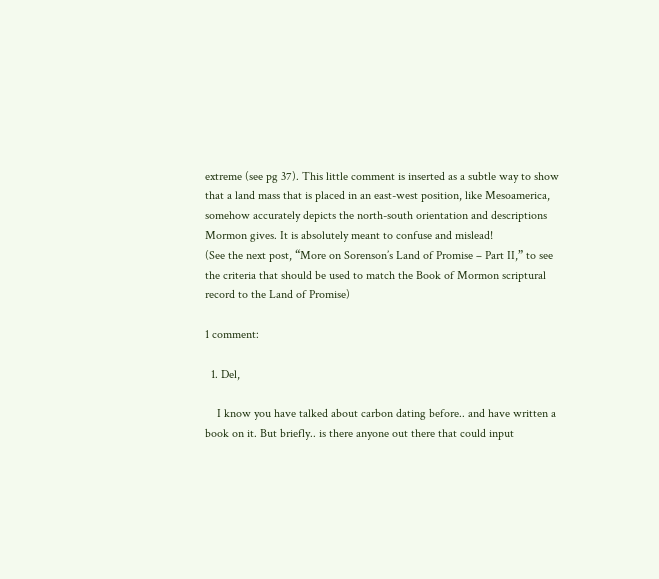extreme (see pg 37). This little comment is inserted as a subtle way to show that a land mass that is placed in an east-west position, like Mesoamerica, somehow accurately depicts the north-south orientation and descriptions Mormon gives. It is absolutely meant to confuse and mislead!
(See the next post, “More on Sorenson’s Land of Promise – Part II,” to see the criteria that should be used to match the Book of Mormon scriptural record to the Land of Promise)

1 comment:

  1. Del,

    I know you have talked about carbon dating before.. and have written a book on it. But briefly.. is there anyone out there that could input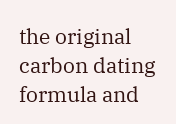the original carbon dating formula and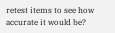retest items to see how accurate it would be?